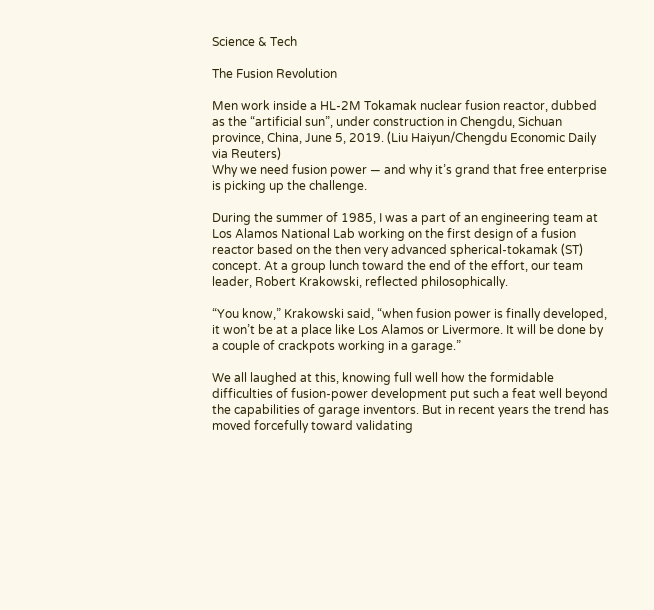Science & Tech

The Fusion Revolution

Men work inside a HL-2M Tokamak nuclear fusion reactor, dubbed as the “artificial sun”, under construction in Chengdu, Sichuan province, China, June 5, 2019. (Liu Haiyun/Chengdu Economic Daily via Reuters)
Why we need fusion power — and why it’s grand that free enterprise is picking up the challenge.

During the summer of 1985, I was a part of an engineering team at Los Alamos National Lab working on the first design of a fusion reactor based on the then very advanced spherical-tokamak (ST) concept. At a group lunch toward the end of the effort, our team leader, Robert Krakowski, reflected philosophically.

“You know,” Krakowski said, “when fusion power is finally developed, it won’t be at a place like Los Alamos or Livermore. It will be done by a couple of crackpots working in a garage.”

We all laughed at this, knowing full well how the formidable difficulties of fusion-power development put such a feat well beyond the capabilities of garage inventors. But in recent years the trend has moved forcefully toward validating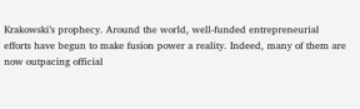Krakowski’s prophecy. Around the world, well-funded entrepreneurial efforts have begun to make fusion power a reality. Indeed, many of them are now outpacing official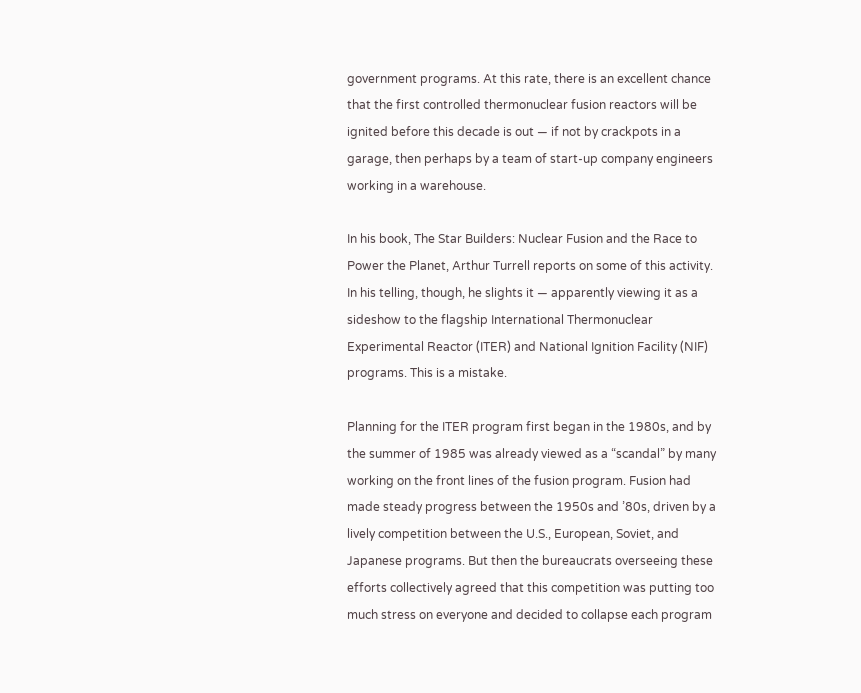government programs. At this rate, there is an excellent chance that the first controlled thermonuclear fusion reactors will be ignited before this decade is out — if not by crackpots in a garage, then perhaps by a team of start-up company engineers working in a warehouse.

In his book, The Star Builders: Nuclear Fusion and the Race to Power the Planet, Arthur Turrell reports on some of this activity. In his telling, though, he slights it — apparently viewing it as a sideshow to the flagship International Thermonuclear Experimental Reactor (ITER) and National Ignition Facility (NIF) programs. This is a mistake.

Planning for the ITER program first began in the 1980s, and by the summer of 1985 was already viewed as a “scandal” by many working on the front lines of the fusion program. Fusion had made steady progress between the 1950s and ’80s, driven by a lively competition between the U.S., European, Soviet, and Japanese programs. But then the bureaucrats overseeing these efforts collectively agreed that this competition was putting too much stress on everyone and decided to collapse each program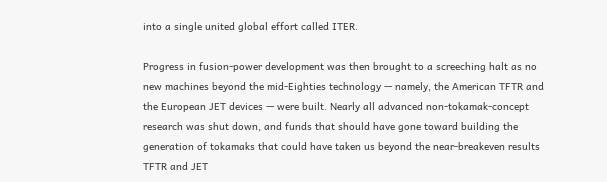into a single united global effort called ITER.

Progress in fusion-power development was then brought to a screeching halt as no new machines beyond the mid-Eighties technology — namely, the American TFTR and the European JET devices — were built. Nearly all advanced non-tokamak-concept research was shut down, and funds that should have gone toward building the generation of tokamaks that could have taken us beyond the near-breakeven results TFTR and JET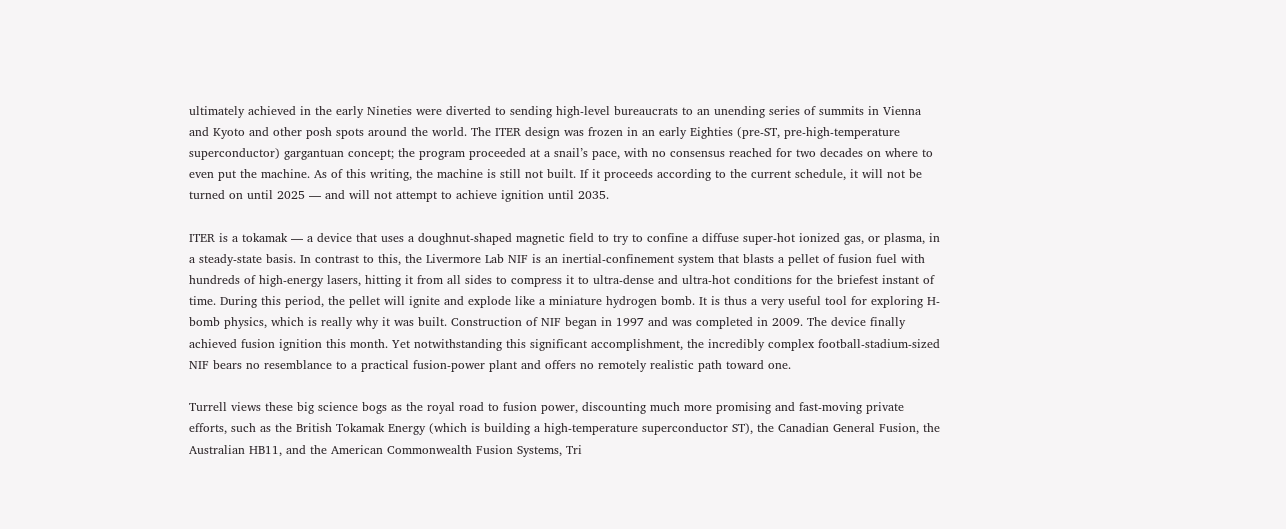ultimately achieved in the early Nineties were diverted to sending high-level bureaucrats to an unending series of summits in Vienna and Kyoto and other posh spots around the world. The ITER design was frozen in an early Eighties (pre-ST, pre-high-temperature superconductor) gargantuan concept; the program proceeded at a snail’s pace, with no consensus reached for two decades on where to even put the machine. As of this writing, the machine is still not built. If it proceeds according to the current schedule, it will not be turned on until 2025 — and will not attempt to achieve ignition until 2035.

ITER is a tokamak — a device that uses a doughnut-shaped magnetic field to try to confine a diffuse super-hot ionized gas, or plasma, in a steady-state basis. In contrast to this, the Livermore Lab NIF is an inertial-confinement system that blasts a pellet of fusion fuel with hundreds of high-energy lasers, hitting it from all sides to compress it to ultra-dense and ultra-hot conditions for the briefest instant of time. During this period, the pellet will ignite and explode like a miniature hydrogen bomb. It is thus a very useful tool for exploring H-bomb physics, which is really why it was built. Construction of NIF began in 1997 and was completed in 2009. The device finally achieved fusion ignition this month. Yet notwithstanding this significant accomplishment, the incredibly complex football-stadium-sized NIF bears no resemblance to a practical fusion-power plant and offers no remotely realistic path toward one.

Turrell views these big science bogs as the royal road to fusion power, discounting much more promising and fast-moving private efforts, such as the British Tokamak Energy (which is building a high-temperature superconductor ST), the Canadian General Fusion, the Australian HB11, and the American Commonwealth Fusion Systems, Tri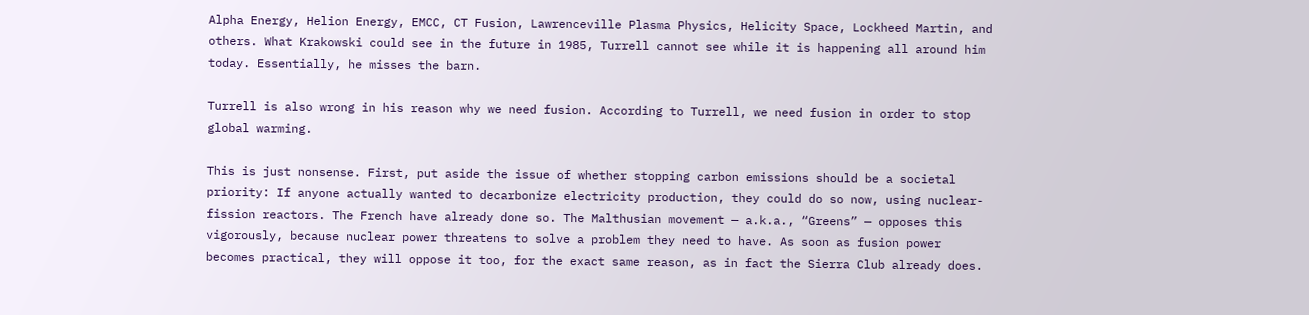Alpha Energy, Helion Energy, EMCC, CT Fusion, Lawrenceville Plasma Physics, Helicity Space, Lockheed Martin, and others. What Krakowski could see in the future in 1985, Turrell cannot see while it is happening all around him today. Essentially, he misses the barn.

Turrell is also wrong in his reason why we need fusion. According to Turrell, we need fusion in order to stop global warming.

This is just nonsense. First, put aside the issue of whether stopping carbon emissions should be a societal priority: If anyone actually wanted to decarbonize electricity production, they could do so now, using nuclear-fission reactors. The French have already done so. The Malthusian movement — a.k.a., “Greens” — opposes this vigorously, because nuclear power threatens to solve a problem they need to have. As soon as fusion power becomes practical, they will oppose it too, for the exact same reason, as in fact the Sierra Club already does.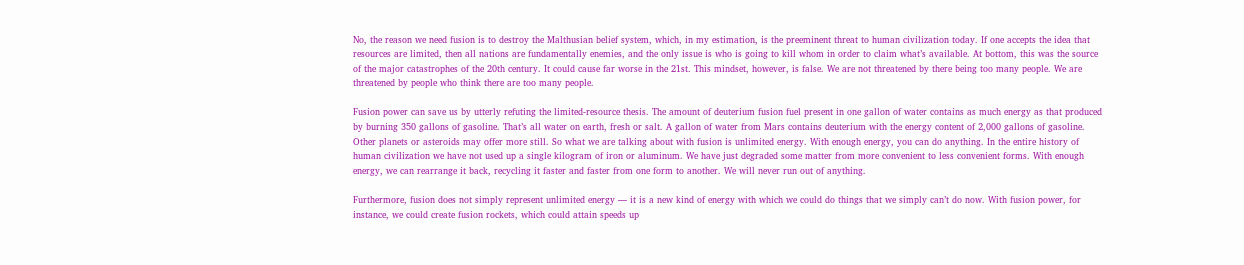No, the reason we need fusion is to destroy the Malthusian belief system, which, in my estimation, is the preeminent threat to human civilization today. If one accepts the idea that resources are limited, then all nations are fundamentally enemies, and the only issue is who is going to kill whom in order to claim what’s available. At bottom, this was the source of the major catastrophes of the 20th century. It could cause far worse in the 21st. This mindset, however, is false. We are not threatened by there being too many people. We are threatened by people who think there are too many people.

Fusion power can save us by utterly refuting the limited-resource thesis. The amount of deuterium fusion fuel present in one gallon of water contains as much energy as that produced by burning 350 gallons of gasoline. That’s all water on earth, fresh or salt. A gallon of water from Mars contains deuterium with the energy content of 2,000 gallons of gasoline. Other planets or asteroids may offer more still. So what we are talking about with fusion is unlimited energy. With enough energy, you can do anything. In the entire history of human civilization we have not used up a single kilogram of iron or aluminum. We have just degraded some matter from more convenient to less convenient forms. With enough energy, we can rearrange it back, recycling it faster and faster from one form to another. We will never run out of anything.

Furthermore, fusion does not simply represent unlimited energy — it is a new kind of energy with which we could do things that we simply can’t do now. With fusion power, for instance, we could create fusion rockets, which could attain speeds up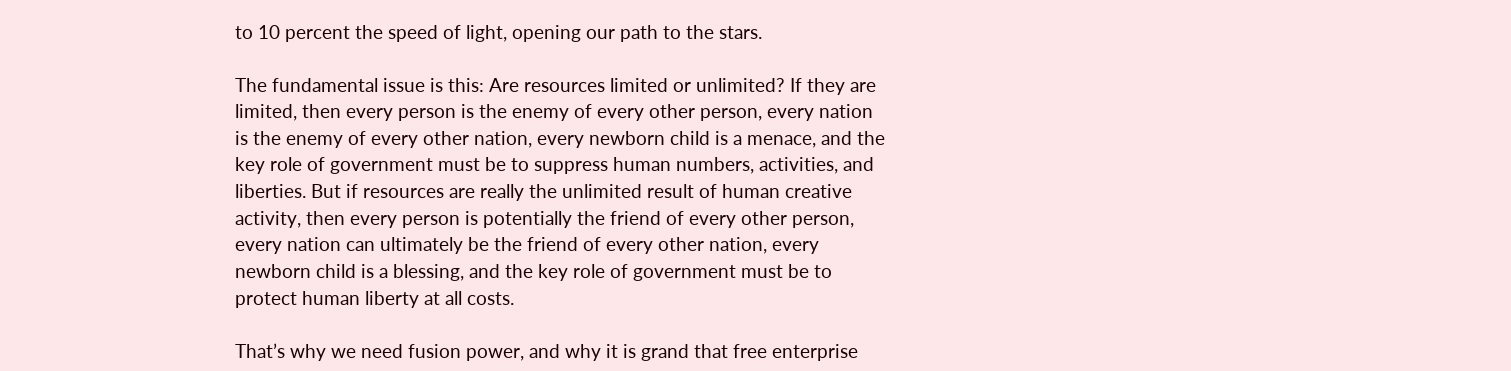to 10 percent the speed of light, opening our path to the stars.

The fundamental issue is this: Are resources limited or unlimited? If they are limited, then every person is the enemy of every other person, every nation is the enemy of every other nation, every newborn child is a menace, and the key role of government must be to suppress human numbers, activities, and liberties. But if resources are really the unlimited result of human creative activity, then every person is potentially the friend of every other person, every nation can ultimately be the friend of every other nation, every newborn child is a blessing, and the key role of government must be to protect human liberty at all costs.

That’s why we need fusion power, and why it is grand that free enterprise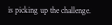is picking up the challenge.